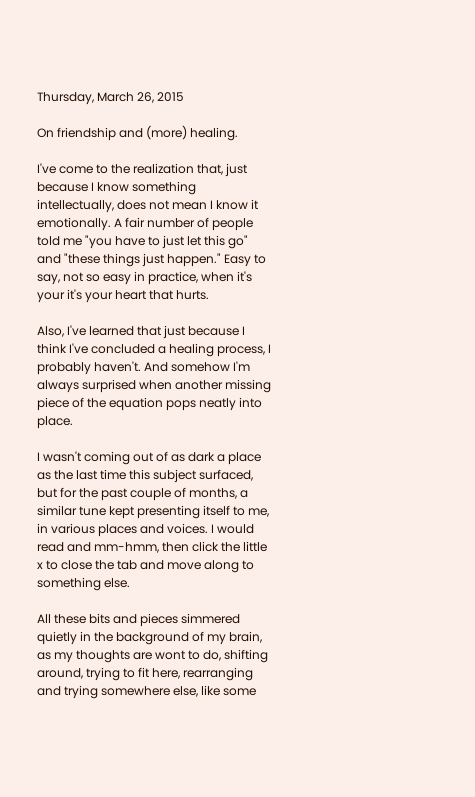Thursday, March 26, 2015

On friendship and (more) healing.

I've come to the realization that, just because I know something intellectually, does not mean I know it emotionally. A fair number of people told me "you have to just let this go" and "these things just happen." Easy to say, not so easy in practice, when it's your it's your heart that hurts.

Also, I've learned that just because I think I've concluded a healing process, I probably haven't. And somehow I'm always surprised when another missing piece of the equation pops neatly into place.

I wasn't coming out of as dark a place as the last time this subject surfaced, but for the past couple of months, a similar tune kept presenting itself to me, in various places and voices. I would read and mm-hmm, then click the little x to close the tab and move along to something else.

All these bits and pieces simmered quietly in the background of my brain, as my thoughts are wont to do, shifting around, trying to fit here, rearranging and trying somewhere else, like some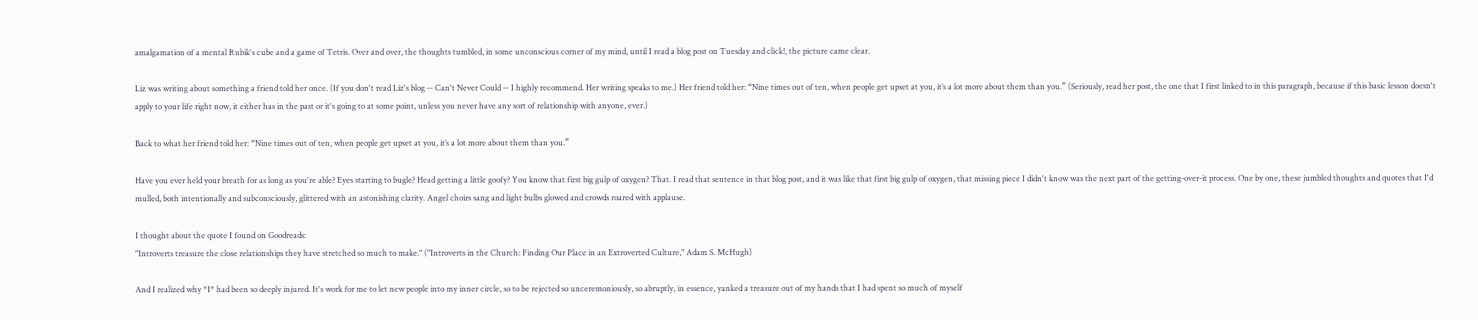amalgamation of a mental Rubik's cube and a game of Tetris. Over and over, the thoughts tumbled, in some unconscious corner of my mind, until I read a blog post on Tuesday and click!, the picture came clear.

Liz was writing about something a friend told her once. (If you don't read Liz's blog -- Can't Never Could -- I highly recommend. Her writing speaks to me.) Her friend told her: “Nine times out of ten, when people get upset at you, it’s a lot more about them than you.” (Seriously, read her post, the one that I first linked to in this paragraph, because if this basic lesson doesn't apply to your life right now, it either has in the past or it's going to at some point, unless you never have any sort of relationship with anyone, ever.)

Back to what her friend told her: “Nine times out of ten, when people get upset at you, it’s a lot more about them than you.”

Have you ever held your breath for as long as you're able? Eyes starting to bugle? Head getting a little goofy? You know that first big gulp of oxygen? That. I read that sentence in that blog post, and it was like that first big gulp of oxygen, that missing piece I didn't know was the next part of the getting-over-it process. One by one, these jumbled thoughts and quotes that I'd mulled, both intentionally and subconsciously, glittered with an astonishing clarity. Angel choirs sang and light bulbs glowed and crowds roared with applause.

I thought about the quote I found on Goodreads:
"Introverts treasure the close relationships they have stretched so much to make." ("Introverts in the Church: Finding Our Place in an Extroverted Culture," Adam S. McHugh)

And I realized why *I* had been so deeply injured. It's work for me to let new people into my inner circle, so to be rejected so unceremoniously, so abruptly, in essence, yanked a treasure out of my hands that I had spent so much of myself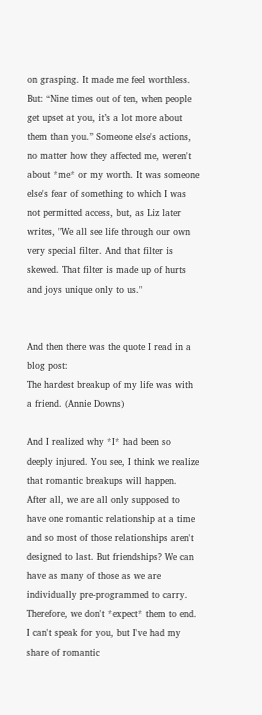on grasping. It made me feel worthless. But: “Nine times out of ten, when people get upset at you, it’s a lot more about them than you.” Someone else's actions, no matter how they affected me, weren't about *me* or my worth. It was someone else's fear of something to which I was not permitted access, but, as Liz later writes, "We all see life through our own very special filter. And that filter is skewed. That filter is made up of hurts and joys unique only to us."


And then there was the quote I read in a blog post:
The hardest breakup of my life was with a friend. (Annie Downs)

And I realized why *I* had been so deeply injured. You see, I think we realize that romantic breakups will happen. After all, we are all only supposed to have one romantic relationship at a time and so most of those relationships aren't designed to last. But friendships? We can have as many of those as we are individually pre-programmed to carry. Therefore, we don't *expect* them to end. I can't speak for you, but I've had my share of romantic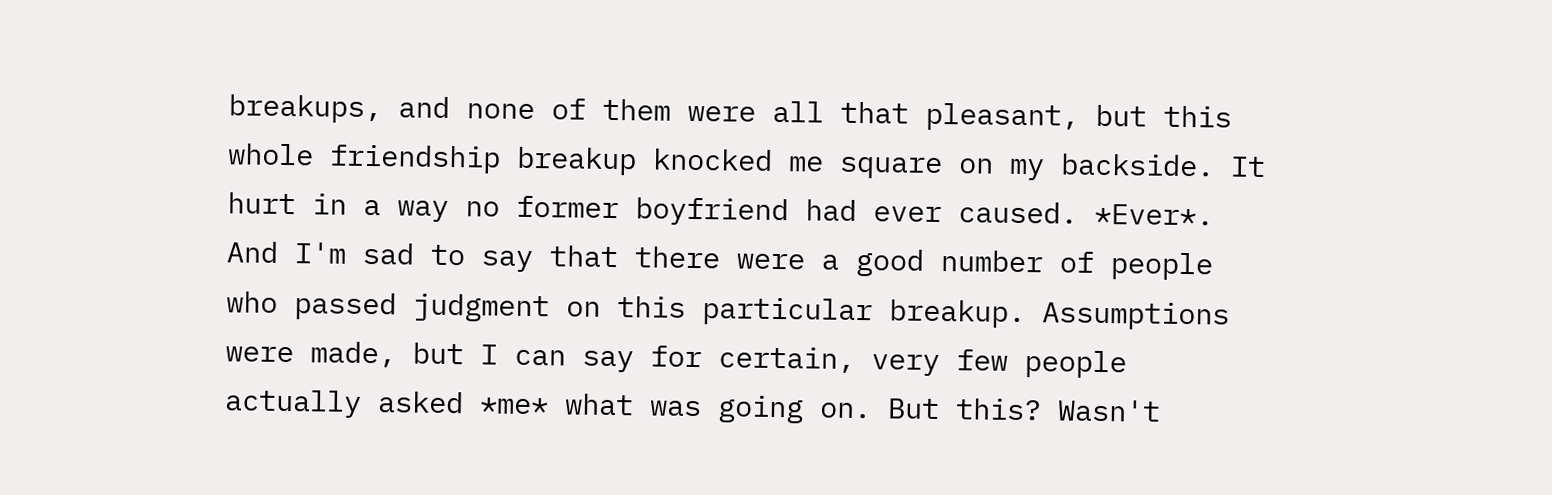breakups, and none of them were all that pleasant, but this whole friendship breakup knocked me square on my backside. It hurt in a way no former boyfriend had ever caused. *Ever*. And I'm sad to say that there were a good number of people who passed judgment on this particular breakup. Assumptions were made, but I can say for certain, very few people actually asked *me* what was going on. But this? Wasn't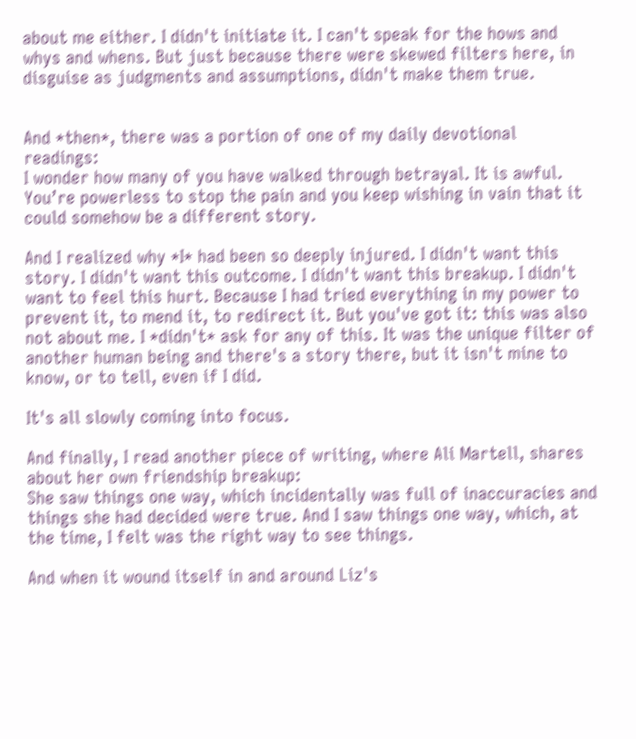about me either. I didn't initiate it. I can't speak for the hows and whys and whens. But just because there were skewed filters here, in disguise as judgments and assumptions, didn't make them true.


And *then*, there was a portion of one of my daily devotional readings:
I wonder how many of you have walked through betrayal. It is awful. You’re powerless to stop the pain and you keep wishing in vain that it could somehow be a different story.

And I realized why *I* had been so deeply injured. I didn't want this story. I didn't want this outcome. I didn't want this breakup. I didn't want to feel this hurt. Because I had tried everything in my power to prevent it, to mend it, to redirect it. But you've got it: this was also not about me. I *didn't* ask for any of this. It was the unique filter of another human being and there's a story there, but it isn't mine to know, or to tell, even if I did.

It's all slowly coming into focus.

And finally, I read another piece of writing, where Ali Martell, shares about her own friendship breakup:
She saw things one way, which incidentally was full of inaccuracies and things she had decided were true. And I saw things one way, which, at the time, I felt was the right way to see things.

And when it wound itself in and around Liz's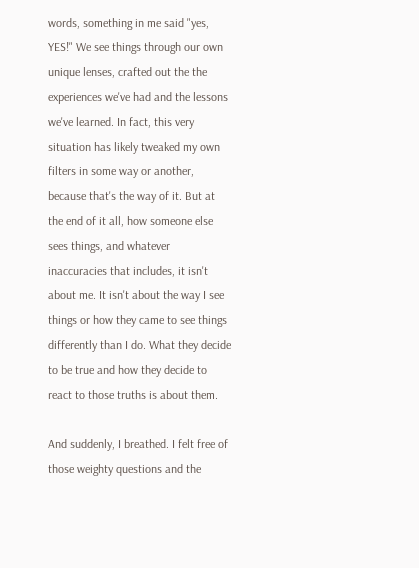words, something in me said "yes, YES!" We see things through our own unique lenses, crafted out the the experiences we've had and the lessons we've learned. In fact, this very situation has likely tweaked my own filters in some way or another, because that's the way of it. But at the end of it all, how someone else sees things, and whatever inaccuracies that includes, it isn't about me. It isn't about the way I see things or how they came to see things differently than I do. What they decide to be true and how they decide to react to those truths is about them.

And suddenly, I breathed. I felt free of those weighty questions and the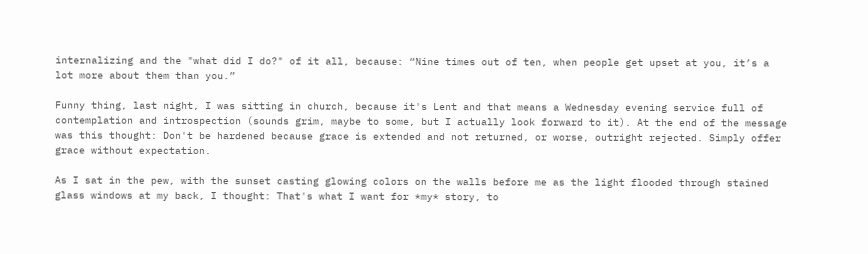internalizing and the "what did I do?" of it all, because: “Nine times out of ten, when people get upset at you, it’s a lot more about them than you.”

Funny thing, last night, I was sitting in church, because it's Lent and that means a Wednesday evening service full of contemplation and introspection (sounds grim, maybe to some, but I actually look forward to it). At the end of the message was this thought: Don't be hardened because grace is extended and not returned, or worse, outright rejected. Simply offer grace without expectation.

As I sat in the pew, with the sunset casting glowing colors on the walls before me as the light flooded through stained glass windows at my back, I thought: That's what I want for *my* story, to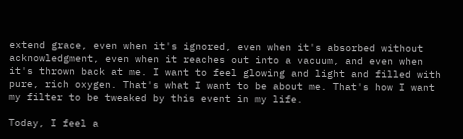extend grace, even when it's ignored, even when it's absorbed without acknowledgment, even when it reaches out into a vacuum, and even when it's thrown back at me. I want to feel glowing and light and filled with pure, rich oxygen. That's what I want to be about me. That's how I want my filter to be tweaked by this event in my life.

Today, I feel a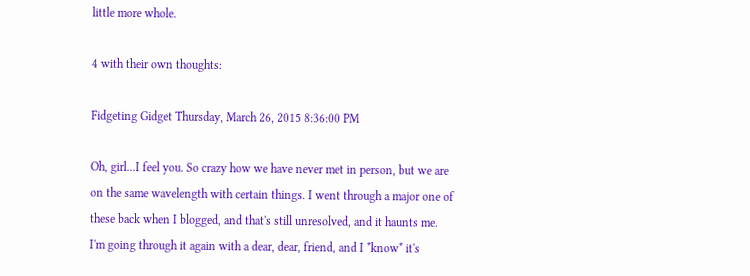little more whole.

4 with their own thoughts:

Fidgeting Gidget Thursday, March 26, 2015 8:36:00 PM

Oh, girl...I feel you. So crazy how we have never met in person, but we are on the same wavelength with certain things. I went through a major one of these back when I blogged, and that's still unresolved, and it haunts me. I'm going through it again with a dear, dear, friend, and I *know* it's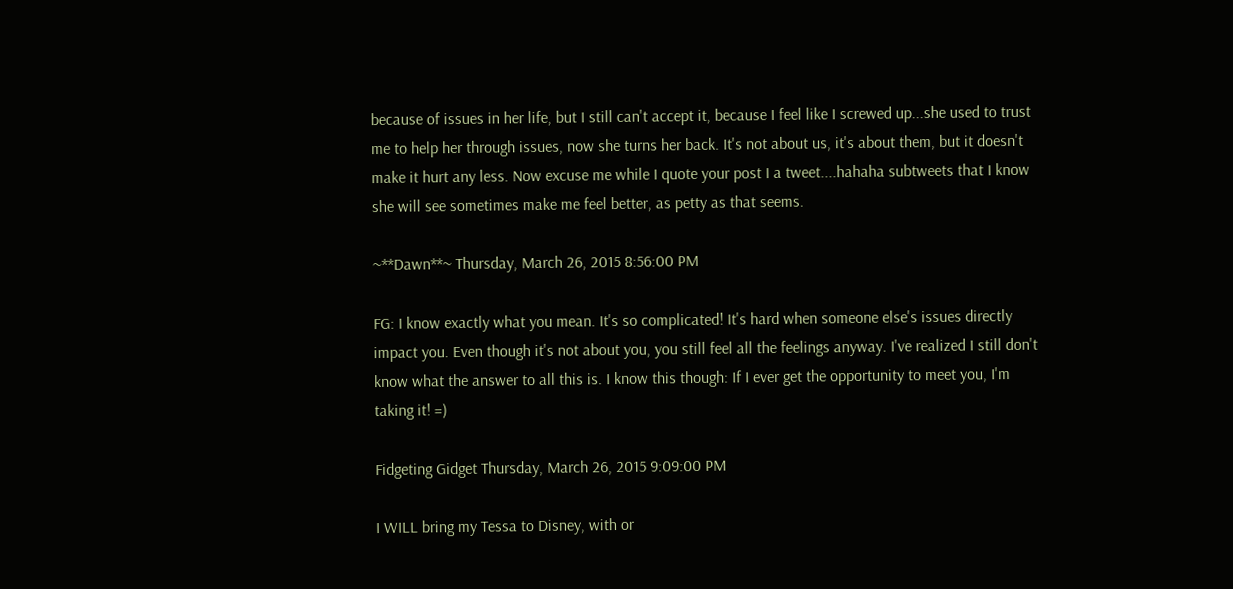because of issues in her life, but I still can't accept it, because I feel like I screwed up...she used to trust me to help her through issues, now she turns her back. It's not about us, it's about them, but it doesn't make it hurt any less. Now excuse me while I quote your post I a tweet....hahaha subtweets that I know she will see sometimes make me feel better, as petty as that seems.

~**Dawn**~ Thursday, March 26, 2015 8:56:00 PM

FG: I know exactly what you mean. It's so complicated! It's hard when someone else's issues directly impact you. Even though it's not about you, you still feel all the feelings anyway. I've realized I still don't know what the answer to all this is. I know this though: If I ever get the opportunity to meet you, I'm taking it! =)

Fidgeting Gidget Thursday, March 26, 2015 9:09:00 PM

I WILL bring my Tessa to Disney, with or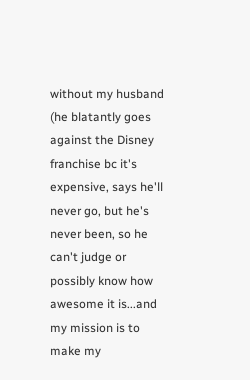without my husband (he blatantly goes against the Disney franchise bc it's expensive, says he'll never go, but he's never been, so he can't judge or possibly know how awesome it is...and my mission is to make my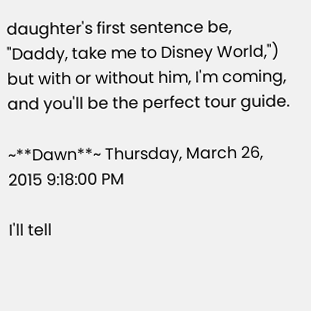daughter's first sentence be, "Daddy, take me to Disney World,") but with or without him, I'm coming, and you'll be the perfect tour guide.

~**Dawn**~ Thursday, March 26, 2015 9:18:00 PM

I'll tell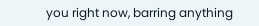you right now, barring anything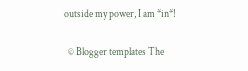outside my power, I am *in*!

  © Blogger templates The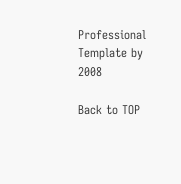Professional Template by 2008

Back to TOP